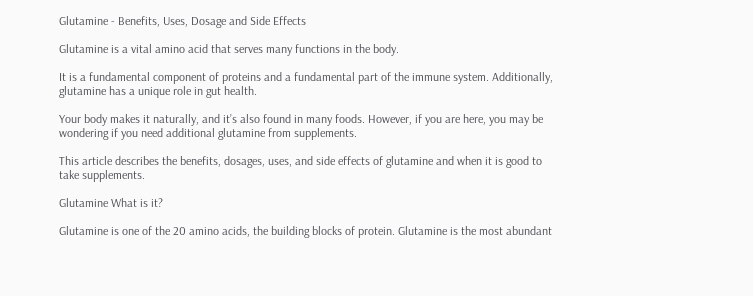Glutamine - Benefits, Uses, Dosage and Side Effects

Glutamine is a vital amino acid that serves many functions in the body.

It is a fundamental component of proteins and a fundamental part of the immune system. Additionally, glutamine has a unique role in gut health.

Your body makes it naturally, and it’s also found in many foods. However, if you are here, you may be wondering if you need additional glutamine from supplements.

This article describes the benefits, dosages, uses, and side effects of glutamine and when it is good to take supplements.

Glutamine What is it?

Glutamine is one of the 20 amino acids, the building blocks of protein. Glutamine is the most abundant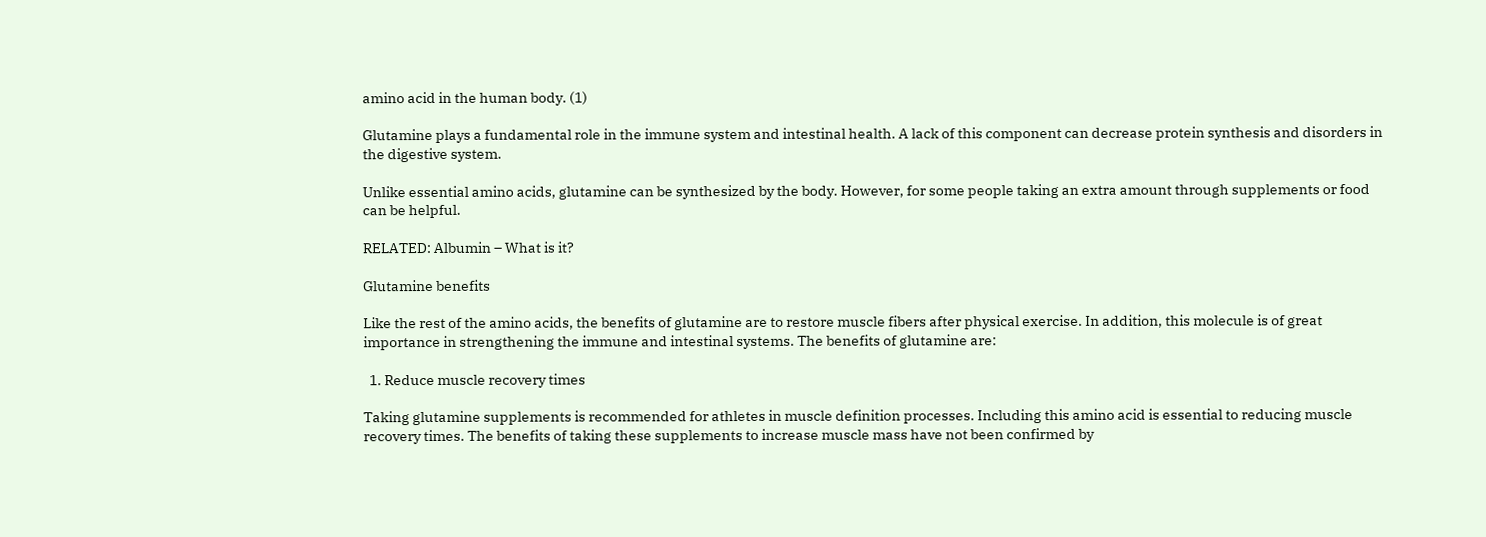amino acid in the human body. (1)

Glutamine plays a fundamental role in the immune system and intestinal health. A lack of this component can decrease protein synthesis and disorders in the digestive system.

Unlike essential amino acids, glutamine can be synthesized by the body. However, for some people taking an extra amount through supplements or food can be helpful.

RELATED: Albumin – What is it?

Glutamine benefits

Like the rest of the amino acids, the benefits of glutamine are to restore muscle fibers after physical exercise. In addition, this molecule is of great importance in strengthening the immune and intestinal systems. The benefits of glutamine are:

  1. Reduce muscle recovery times

Taking glutamine supplements is recommended for athletes in muscle definition processes. Including this amino acid is essential to reducing muscle recovery times. The benefits of taking these supplements to increase muscle mass have not been confirmed by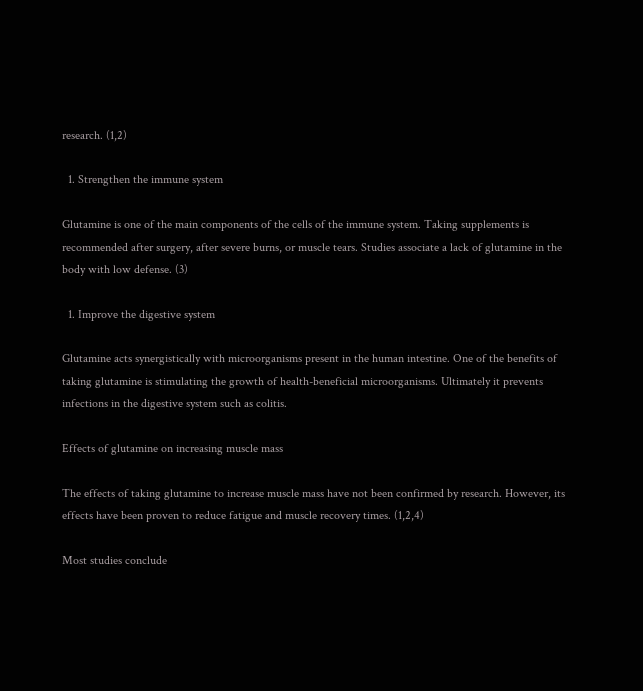research. (1,2)

  1. Strengthen the immune system

Glutamine is one of the main components of the cells of the immune system. Taking supplements is recommended after surgery, after severe burns, or muscle tears. Studies associate a lack of glutamine in the body with low defense. (3)

  1. Improve the digestive system

Glutamine acts synergistically with microorganisms present in the human intestine. One of the benefits of taking glutamine is stimulating the growth of health-beneficial microorganisms. Ultimately it prevents infections in the digestive system such as colitis.

Effects of glutamine on increasing muscle mass

The effects of taking glutamine to increase muscle mass have not been confirmed by research. However, its effects have been proven to reduce fatigue and muscle recovery times. (1,2,4)

Most studies conclude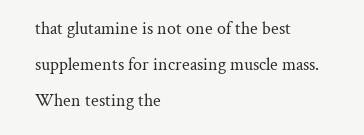that glutamine is not one of the best supplements for increasing muscle mass. When testing the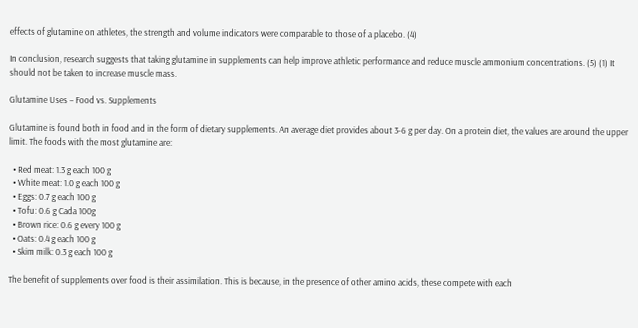effects of glutamine on athletes, the strength and volume indicators were comparable to those of a placebo. (4)

In conclusion, research suggests that taking glutamine in supplements can help improve athletic performance and reduce muscle ammonium concentrations. (5) (1) It should not be taken to increase muscle mass.

Glutamine Uses – Food vs. Supplements

Glutamine is found both in food and in the form of dietary supplements. An average diet provides about 3-6 g per day. On a protein diet, the values are around the upper limit. The foods with the most glutamine are:

  • Red meat: 1.3 g each 100 g
  • White meat: 1.0 g each 100 g
  • Eggs: 0.7 g each 100 g
  • Tofu: 0.6 g Cada 100g
  • Brown rice: 0.6 g every 100 g
  • Oats: 0.4 g each 100 g
  • Skim milk: 0.3 g each 100 g

The benefit of supplements over food is their assimilation. This is because, in the presence of other amino acids, these compete with each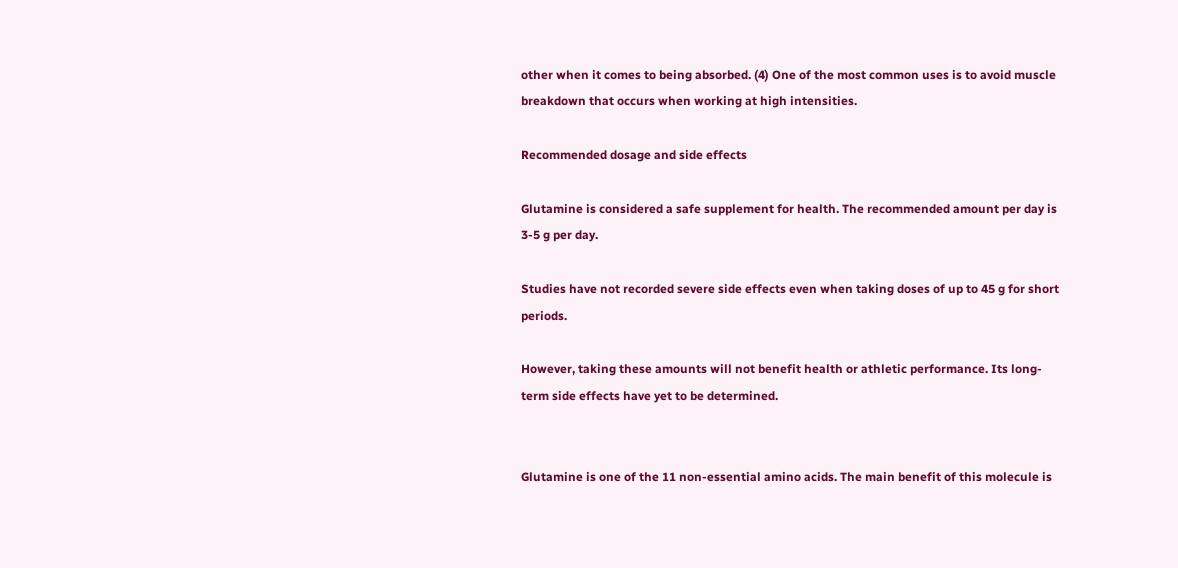other when it comes to being absorbed. (4) One of the most common uses is to avoid muscle breakdown that occurs when working at high intensities.

Recommended dosage and side effects

Glutamine is considered a safe supplement for health. The recommended amount per day is 3-5 g per day.

Studies have not recorded severe side effects even when taking doses of up to 45 g for short periods.

However, taking these amounts will not benefit health or athletic performance. Its long-term side effects have yet to be determined.


Glutamine is one of the 11 non-essential amino acids. The main benefit of this molecule is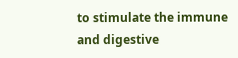to stimulate the immune and digestive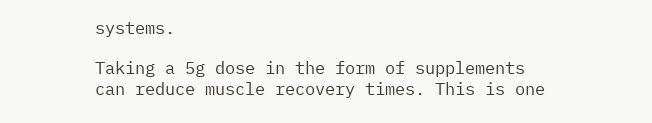systems.

Taking a 5g dose in the form of supplements can reduce muscle recovery times. This is one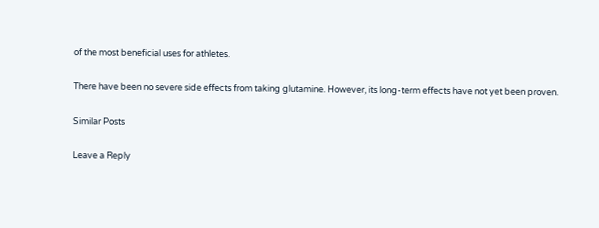of the most beneficial uses for athletes.

There have been no severe side effects from taking glutamine. However, its long-term effects have not yet been proven.

Similar Posts

Leave a Reply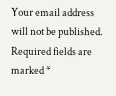Your email address will not be published. Required fields are marked *